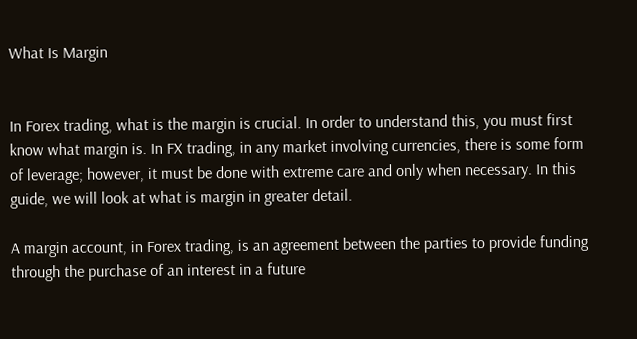What Is Margin


In Forex trading, what is the margin is crucial. In order to understand this, you must first know what margin is. In FX trading, in any market involving currencies, there is some form of leverage; however, it must be done with extreme care and only when necessary. In this guide, we will look at what is margin in greater detail.

A margin account, in Forex trading, is an agreement between the parties to provide funding through the purchase of an interest in a future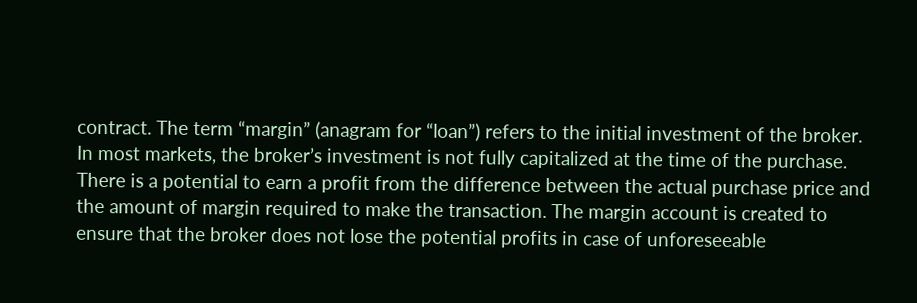contract. The term “margin” (anagram for “loan”) refers to the initial investment of the broker. In most markets, the broker’s investment is not fully capitalized at the time of the purchase. There is a potential to earn a profit from the difference between the actual purchase price and the amount of margin required to make the transaction. The margin account is created to ensure that the broker does not lose the potential profits in case of unforeseeable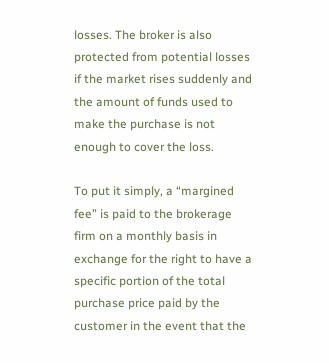losses. The broker is also protected from potential losses if the market rises suddenly and the amount of funds used to make the purchase is not enough to cover the loss.

To put it simply, a “margined fee” is paid to the brokerage firm on a monthly basis in exchange for the right to have a specific portion of the total purchase price paid by the customer in the event that the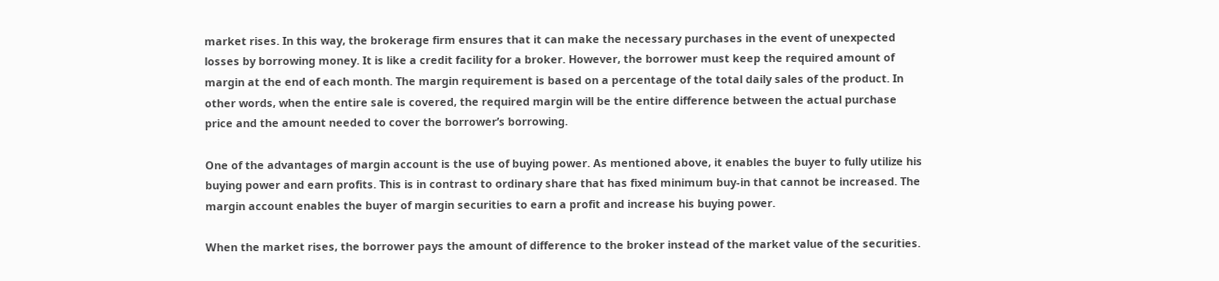market rises. In this way, the brokerage firm ensures that it can make the necessary purchases in the event of unexpected losses by borrowing money. It is like a credit facility for a broker. However, the borrower must keep the required amount of margin at the end of each month. The margin requirement is based on a percentage of the total daily sales of the product. In other words, when the entire sale is covered, the required margin will be the entire difference between the actual purchase price and the amount needed to cover the borrower’s borrowing.

One of the advantages of margin account is the use of buying power. As mentioned above, it enables the buyer to fully utilize his buying power and earn profits. This is in contrast to ordinary share that has fixed minimum buy-in that cannot be increased. The margin account enables the buyer of margin securities to earn a profit and increase his buying power.

When the market rises, the borrower pays the amount of difference to the broker instead of the market value of the securities.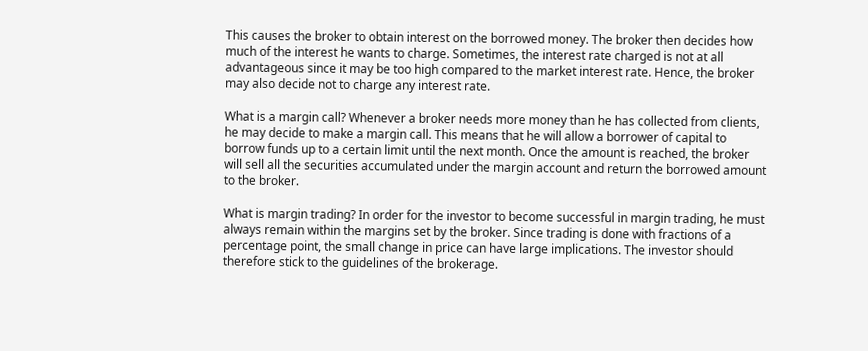This causes the broker to obtain interest on the borrowed money. The broker then decides how much of the interest he wants to charge. Sometimes, the interest rate charged is not at all advantageous since it may be too high compared to the market interest rate. Hence, the broker may also decide not to charge any interest rate.

What is a margin call? Whenever a broker needs more money than he has collected from clients, he may decide to make a margin call. This means that he will allow a borrower of capital to borrow funds up to a certain limit until the next month. Once the amount is reached, the broker will sell all the securities accumulated under the margin account and return the borrowed amount to the broker.

What is margin trading? In order for the investor to become successful in margin trading, he must always remain within the margins set by the broker. Since trading is done with fractions of a percentage point, the small change in price can have large implications. The investor should therefore stick to the guidelines of the brokerage.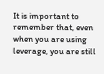It is important to remember that, even when you are using leverage, you are still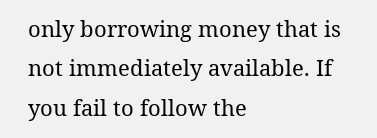only borrowing money that is not immediately available. If you fail to follow the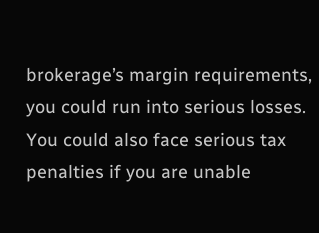brokerage’s margin requirements, you could run into serious losses. You could also face serious tax penalties if you are unable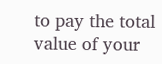to pay the total value of your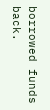borrowed funds back.